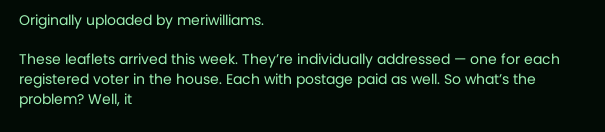Originally uploaded by meriwilliams.

These leaflets arrived this week. They’re individually addressed — one for each registered voter in the house. Each with postage paid as well. So what’s the problem? Well, it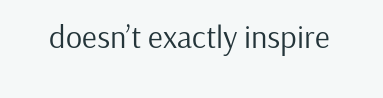doesn’t exactly inspire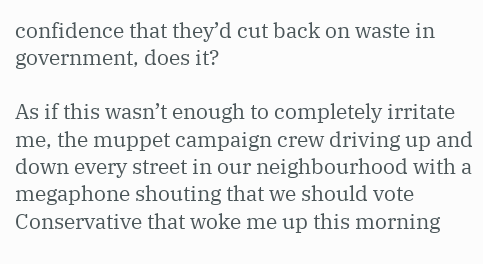confidence that they’d cut back on waste in government, does it?

As if this wasn’t enough to completely irritate me, the muppet campaign crew driving up and down every street in our neighbourhood with a megaphone shouting that we should vote Conservative that woke me up this morning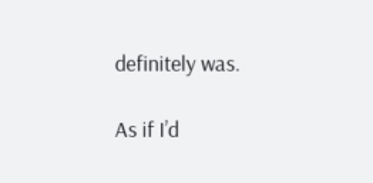definitely was.

As if I’d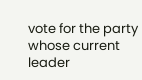vote for the party whose current leader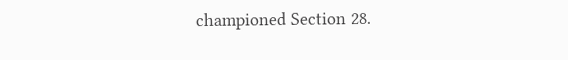championed Section 28.